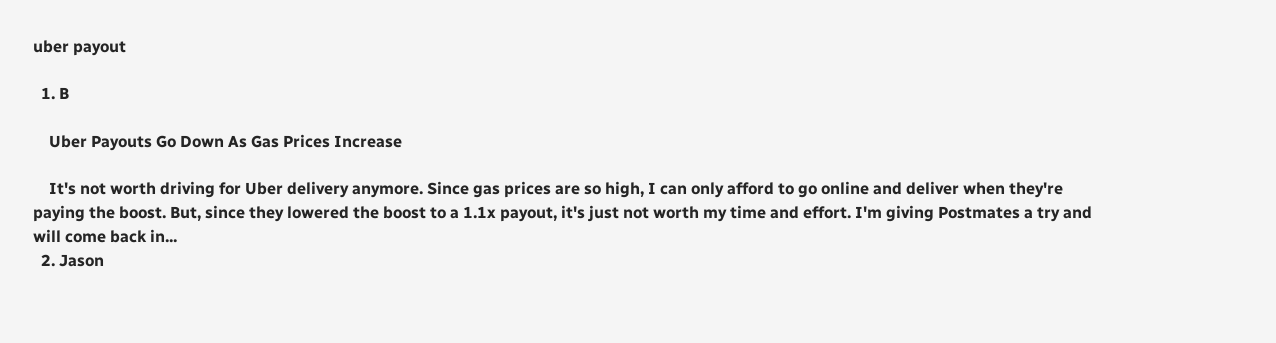uber payout

  1. B

    Uber Payouts Go Down As Gas Prices Increase

    It's not worth driving for Uber delivery anymore. Since gas prices are so high, I can only afford to go online and deliver when they're paying the boost. But, since they lowered the boost to a 1.1x payout, it's just not worth my time and effort. I'm giving Postmates a try and will come back in...
  2. Jason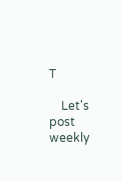T

    Let's post weekly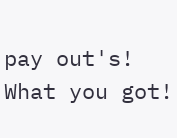pay out's! What you got!